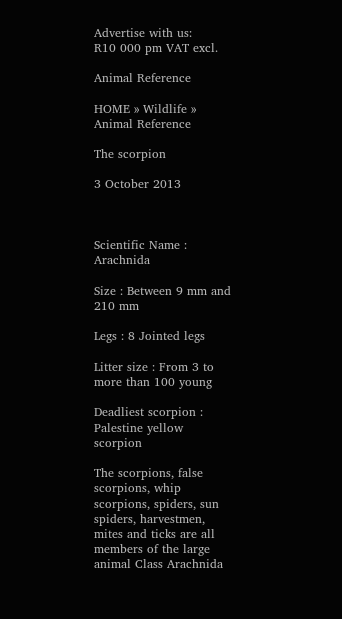Advertise with us:
R10 000 pm VAT excl.

Animal Reference

HOME » Wildlife » Animal Reference

The scorpion

3 October 2013



Scientific Name : Arachnida

Size : Between 9 mm and 210 mm

Legs : 8 Jointed legs

Litter size : From 3 to more than 100 young

Deadliest scorpion : Palestine yellow scorpion

The scorpions, false scorpions, whip scorpions, spiders, sun spiders, harvestmen, mites and ticks are all members of the large animal Class Arachnida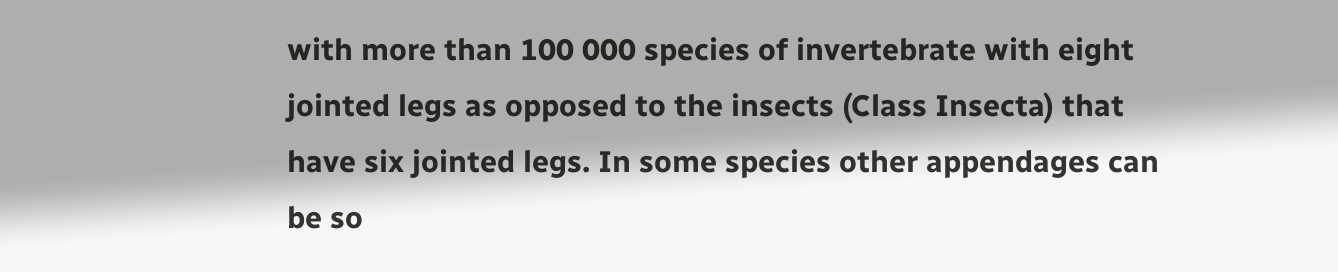with more than 100 000 species of invertebrate with eight jointed legs as opposed to the insects (Class Insecta) that have six jointed legs. In some species other appendages can be so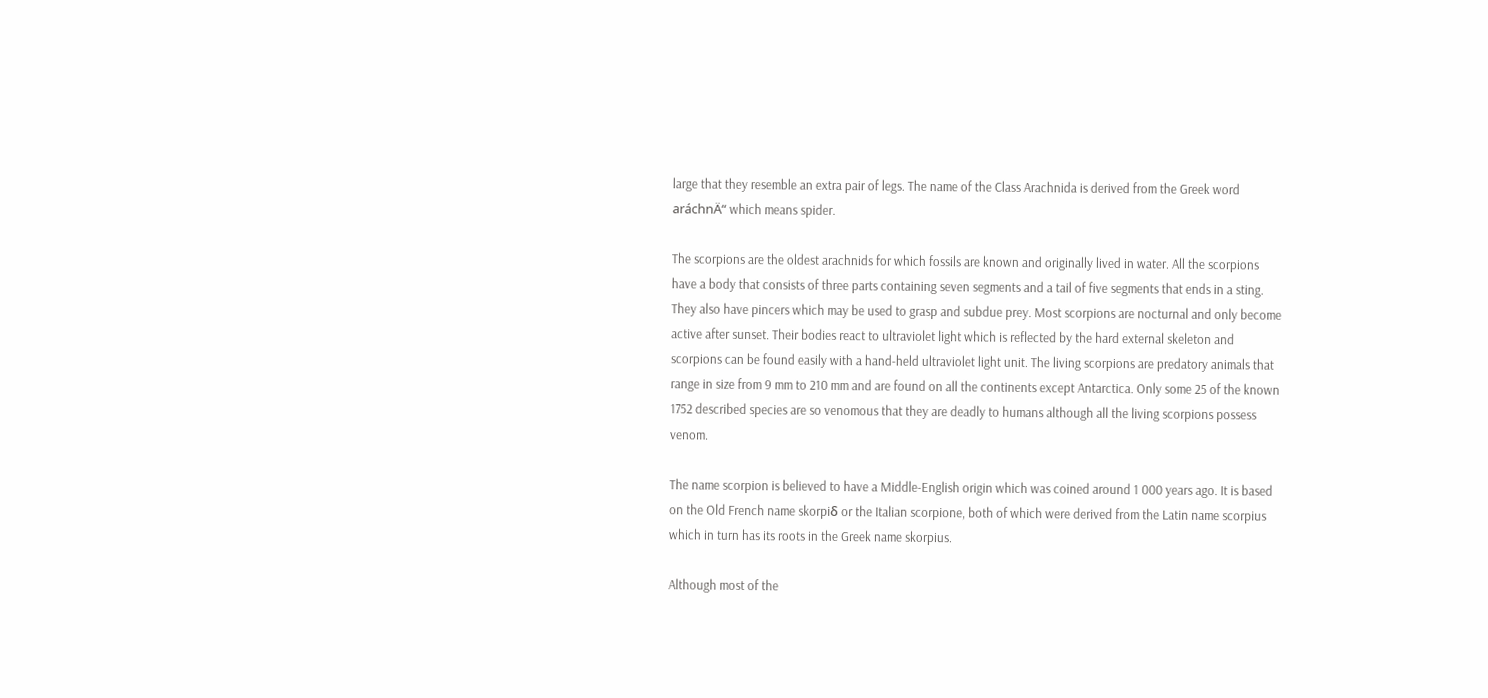large that they resemble an extra pair of legs. The name of the Class Arachnida is derived from the Greek word aráchnÄ“ which means spider.

The scorpions are the oldest arachnids for which fossils are known and originally lived in water. All the scorpions have a body that consists of three parts containing seven segments and a tail of five segments that ends in a sting. They also have pincers which may be used to grasp and subdue prey. Most scorpions are nocturnal and only become active after sunset. Their bodies react to ultraviolet light which is reflected by the hard external skeleton and scorpions can be found easily with a hand-held ultraviolet light unit. The living scorpions are predatory animals that range in size from 9 mm to 210 mm and are found on all the continents except Antarctica. Only some 25 of the known 1752 described species are so venomous that they are deadly to humans although all the living scorpions possess venom.

The name scorpion is believed to have a Middle-English origin which was coined around 1 000 years ago. It is based on the Old French name skorpiδ or the Italian scorpione, both of which were derived from the Latin name scorpius which in turn has its roots in the Greek name skorpius.

Although most of the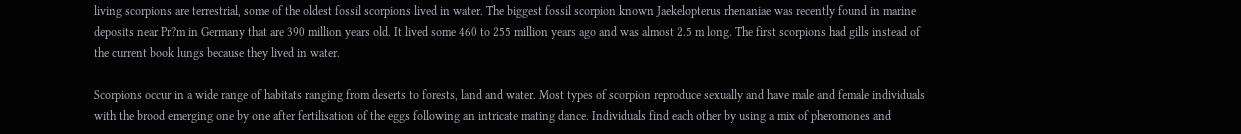living scorpions are terrestrial, some of the oldest fossil scorpions lived in water. The biggest fossil scorpion known Jaekelopterus rhenaniae was recently found in marine deposits near Pr?m in Germany that are 390 million years old. It lived some 460 to 255 million years ago and was almost 2.5 m long. The first scorpions had gills instead of the current book lungs because they lived in water.

Scorpions occur in a wide range of habitats ranging from deserts to forests, land and water. Most types of scorpion reproduce sexually and have male and female individuals with the brood emerging one by one after fertilisation of the eggs following an intricate mating dance. Individuals find each other by using a mix of pheromones and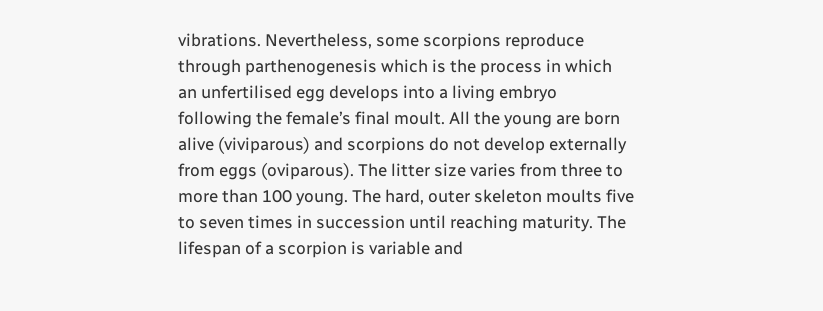vibrations. Nevertheless, some scorpions reproduce through parthenogenesis which is the process in which an unfertilised egg develops into a living embryo following the female’s final moult. All the young are born alive (viviparous) and scorpions do not develop externally from eggs (oviparous). The litter size varies from three to more than 100 young. The hard, outer skeleton moults five to seven times in succession until reaching maturity. The lifespan of a scorpion is variable and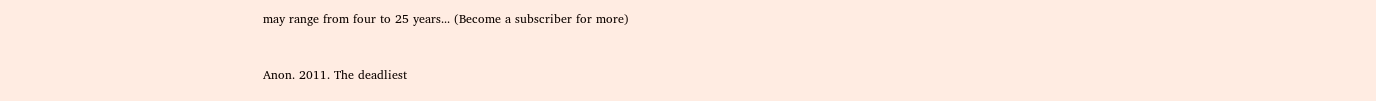may range from four to 25 years... (Become a subscriber for more)



Anon. 2011. The deadliest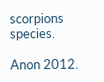scorpions species.

Anon 2012.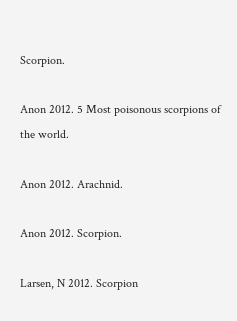Scorpion.

Anon 2012. 5 Most poisonous scorpions of the world.

Anon 2012. Arachnid.

Anon 2012. Scorpion.

Larsen, N 2012. Scorpion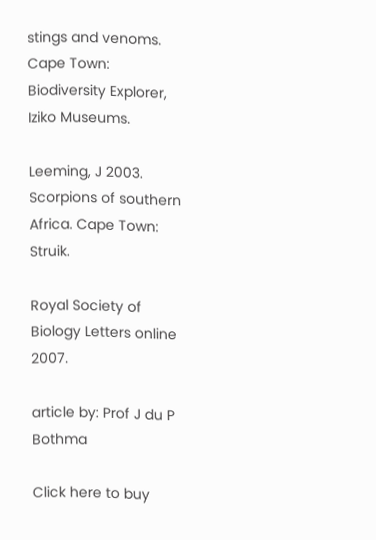stings and venoms. Cape Town: Biodiversity Explorer, Iziko Museums.

Leeming, J 2003. Scorpions of southern Africa. Cape Town: Struik.

Royal Society of Biology Letters online 2007.

article by: Prof J du P Bothma

Click here to buy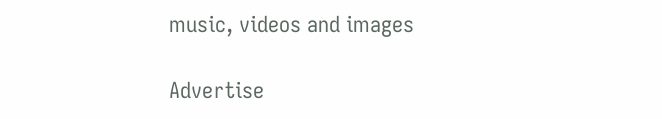music, videos and images

Advertise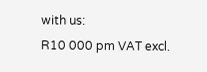with us:
R10 000 pm VAT excl.